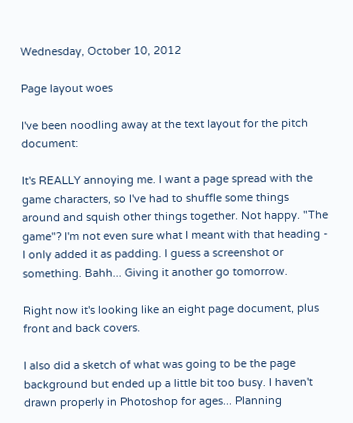Wednesday, October 10, 2012

Page layout woes

I've been noodling away at the text layout for the pitch document:

It's REALLY annoying me. I want a page spread with the game characters, so I've had to shuffle some things around and squish other things together. Not happy. "The game"? I'm not even sure what I meant with that heading - I only added it as padding. I guess a screenshot or something. Bahh... Giving it another go tomorrow.

Right now it's looking like an eight page document, plus front and back covers.

I also did a sketch of what was going to be the page background but ended up a little bit too busy. I haven't drawn properly in Photoshop for ages... Planning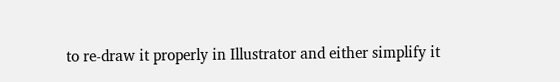to re-draw it properly in Illustrator and either simplify it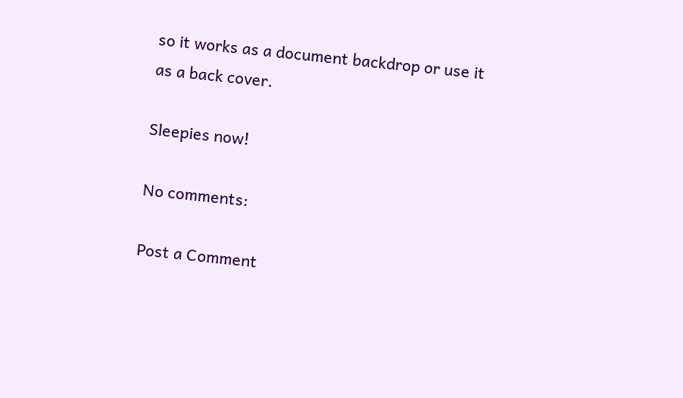so it works as a document backdrop or use it as a back cover.

Sleepies now!

No comments:

Post a Comment